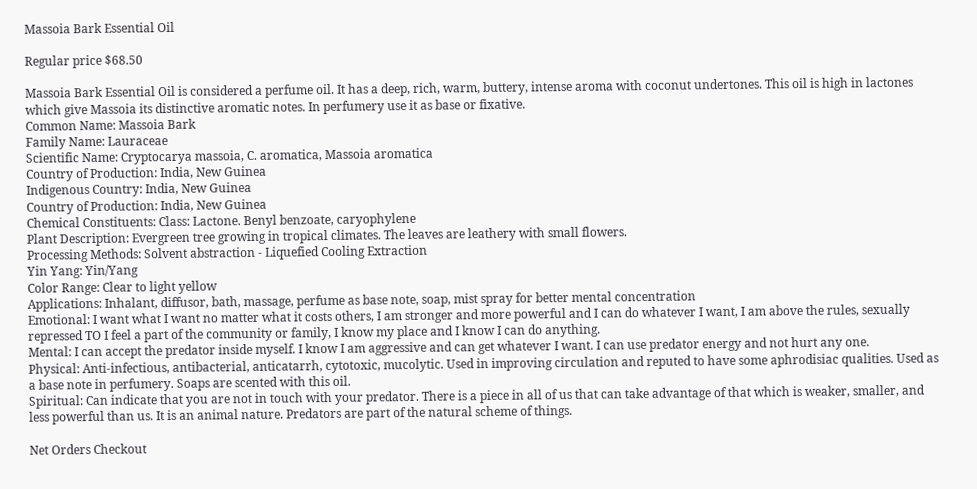Massoia Bark Essential Oil

Regular price $68.50

Massoia Bark Essential Oil is considered a perfume oil. It has a deep, rich, warm, buttery, intense aroma with coconut undertones. This oil is high in lactones which give Massoia its distinctive aromatic notes. In perfumery use it as base or fixative.
Common Name: Massoia Bark
Family Name: Lauraceae
Scientific Name: Cryptocarya massoia, C. aromatica, Massoia aromatica
Country of Production: India, New Guinea
Indigenous Country: India, New Guinea
Country of Production: India, New Guinea
Chemical Constituents: Class: Lactone. Benyl benzoate, caryophylene
Plant Description: Evergreen tree growing in tropical climates. The leaves are leathery with small flowers.
Processing Methods: Solvent abstraction - Liquefied Cooling Extraction
Yin Yang: Yin/Yang
Color Range: Clear to light yellow
Applications: Inhalant, diffusor, bath, massage, perfume as base note, soap, mist spray for better mental concentration
Emotional: I want what I want no matter what it costs others, I am stronger and more powerful and I can do whatever I want, I am above the rules, sexually repressed TO I feel a part of the community or family, I know my place and I know I can do anything.
Mental: I can accept the predator inside myself. I know I am aggressive and can get whatever I want. I can use predator energy and not hurt any one.
Physical: Anti-infectious, antibacterial, anticatarrh, cytotoxic, mucolytic. Used in improving circulation and reputed to have some aphrodisiac qualities. Used as a base note in perfumery. Soaps are scented with this oil.
Spiritual: Can indicate that you are not in touch with your predator. There is a piece in all of us that can take advantage of that which is weaker, smaller, and less powerful than us. It is an animal nature. Predators are part of the natural scheme of things.

Net Orders Checkout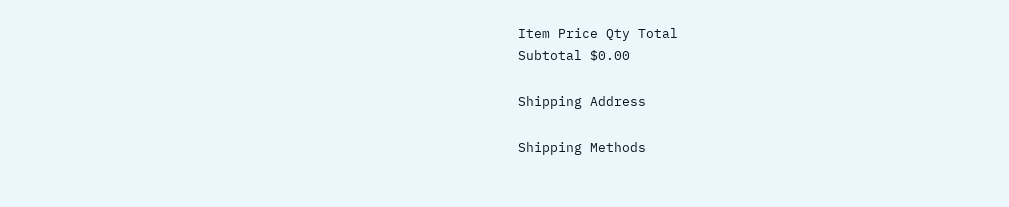Item Price Qty Total
Subtotal $0.00

Shipping Address

Shipping Methods